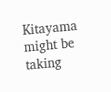Kitayama might be taking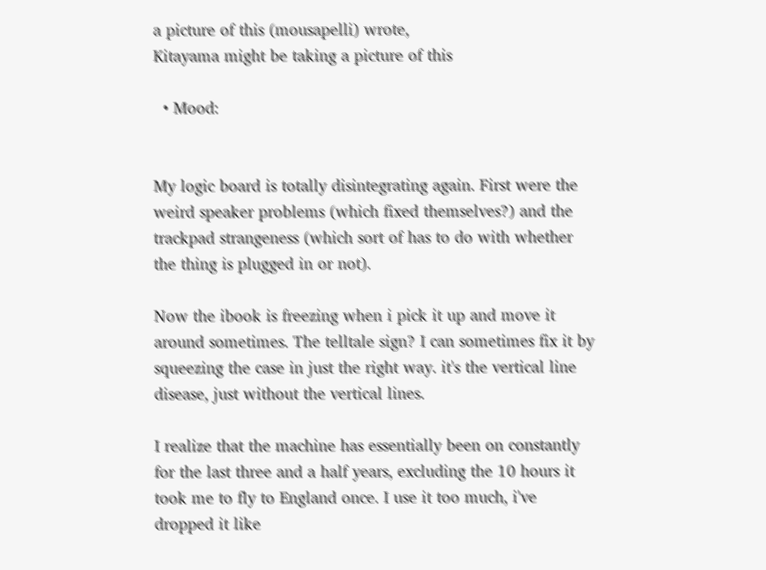a picture of this (mousapelli) wrote,
Kitayama might be taking a picture of this

  • Mood:


My logic board is totally disintegrating again. First were the weird speaker problems (which fixed themselves?) and the trackpad strangeness (which sort of has to do with whether the thing is plugged in or not).

Now the ibook is freezing when i pick it up and move it around sometimes. The telltale sign? I can sometimes fix it by squeezing the case in just the right way. it's the vertical line disease, just without the vertical lines.

I realize that the machine has essentially been on constantly for the last three and a half years, excluding the 10 hours it took me to fly to England once. I use it too much, i've dropped it like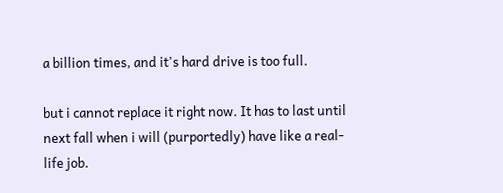a billion times, and it's hard drive is too full.

but i cannot replace it right now. It has to last until next fall when i will (purportedly) have like a real-life job.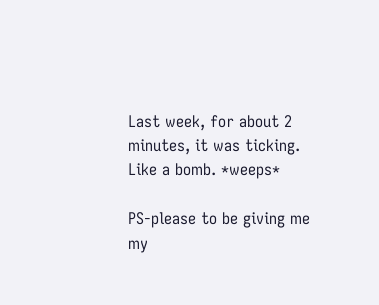Last week, for about 2 minutes, it was ticking. Like a bomb. *weeps*

PS-please to be giving me my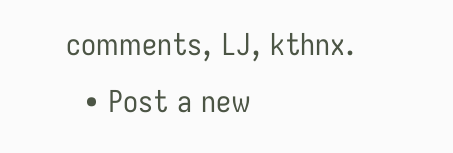comments, LJ, kthnx.
  • Post a new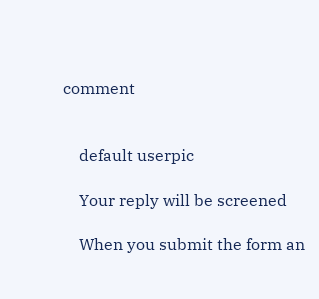comment


    default userpic

    Your reply will be screened

    When you submit the form an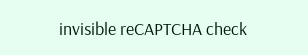invisible reCAPTCHA check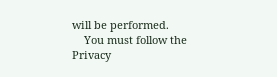will be performed.
    You must follow the Privacy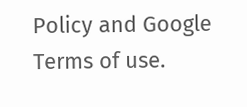Policy and Google Terms of use.